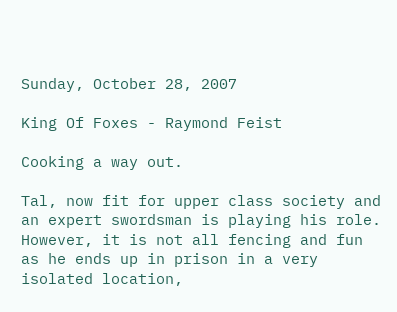Sunday, October 28, 2007

King Of Foxes - Raymond Feist

Cooking a way out.

Tal, now fit for upper class society and an expert swordsman is playing his role. However, it is not all fencing and fun as he ends up in prison in a very isolated location,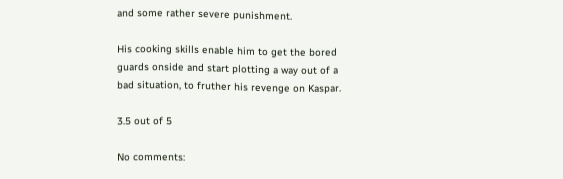and some rather severe punishment.

His cooking skills enable him to get the bored guards onside and start plotting a way out of a bad situation, to fruther his revenge on Kaspar.

3.5 out of 5

No comments: